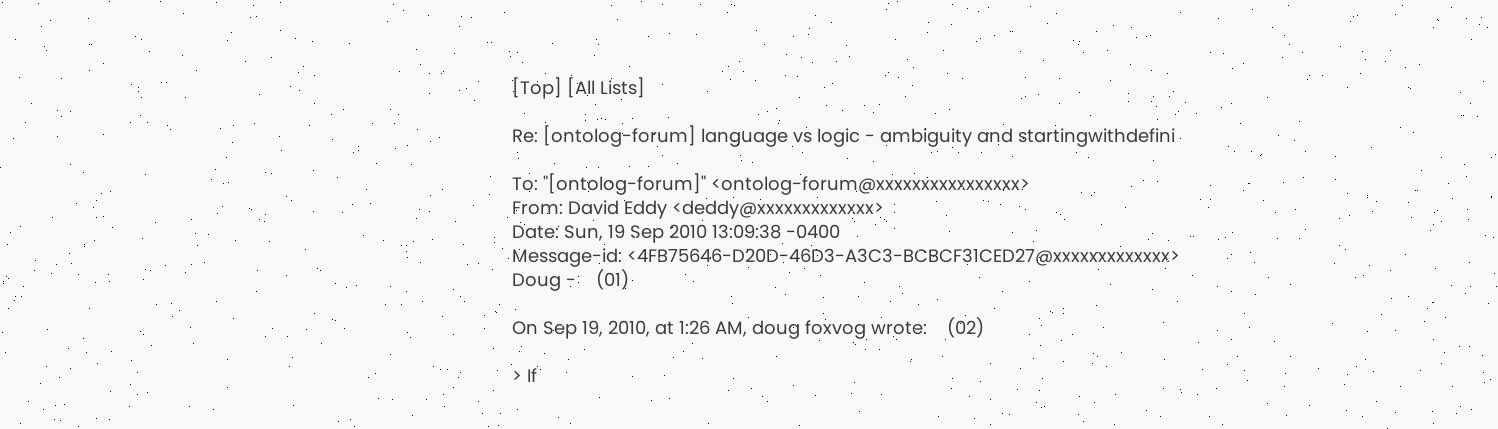[Top] [All Lists]

Re: [ontolog-forum] language vs logic - ambiguity and startingwithdefini

To: "[ontolog-forum]" <ontolog-forum@xxxxxxxxxxxxxxxx>
From: David Eddy <deddy@xxxxxxxxxxxxx>
Date: Sun, 19 Sep 2010 13:09:38 -0400
Message-id: <4FB75646-D20D-46D3-A3C3-BCBCF31CED27@xxxxxxxxxxxxx>
Doug -    (01)

On Sep 19, 2010, at 1:26 AM, doug foxvog wrote:    (02)

> If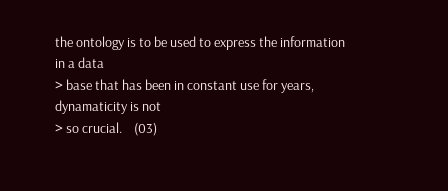the ontology is to be used to express the information in a data
> base that has been in constant use for years, dynamaticity is not
> so crucial.    (03)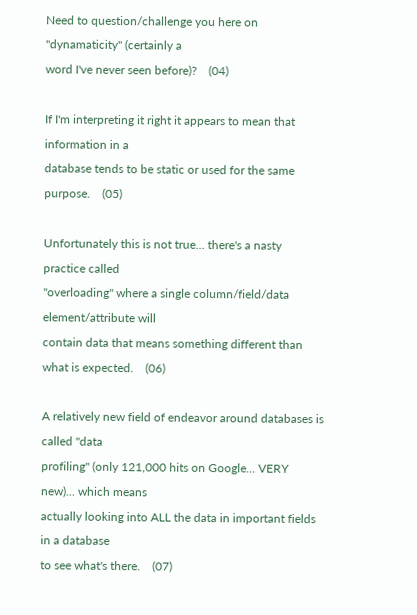Need to question/challenge you here on "dynamaticity" (certainly a
word I've never seen before)?    (04)

If I'm interpreting it right it appears to mean that information in a
database tends to be static or used for the same purpose.    (05)

Unfortunately this is not true... there's a nasty practice called
"overloading" where a single column/field/data element/attribute will
contain data that means something different than what is expected.    (06)

A relatively new field of endeavor around databases is called "data
profiling" (only 121,000 hits on Google... VERY new)... which means
actually looking into ALL the data in important fields in a database
to see what's there.    (07)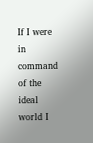If I were in command of the ideal world I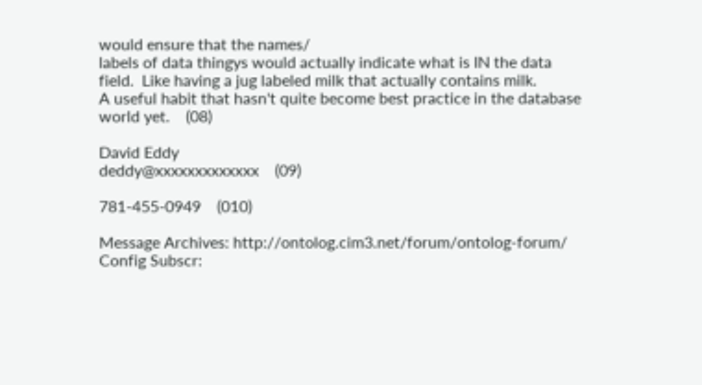would ensure that the names/
labels of data thingys would actually indicate what is IN the data
field.  Like having a jug labeled milk that actually contains milk.
A useful habit that hasn't quite become best practice in the database
world yet.    (08)

David Eddy
deddy@xxxxxxxxxxxxx    (09)

781-455-0949    (010)

Message Archives: http://ontolog.cim3.net/forum/ontolog-forum/
Config Subscr: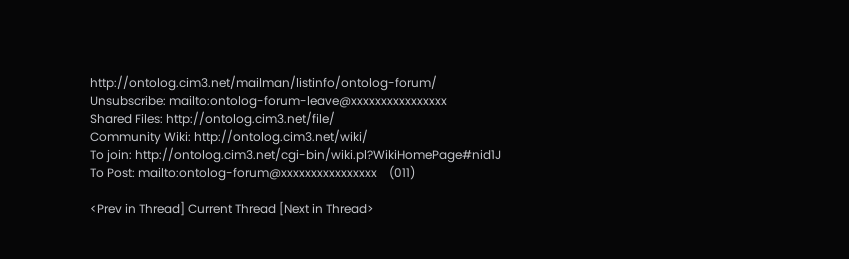http://ontolog.cim3.net/mailman/listinfo/ontolog-forum/
Unsubscribe: mailto:ontolog-forum-leave@xxxxxxxxxxxxxxxx
Shared Files: http://ontolog.cim3.net/file/
Community Wiki: http://ontolog.cim3.net/wiki/
To join: http://ontolog.cim3.net/cgi-bin/wiki.pl?WikiHomePage#nid1J
To Post: mailto:ontolog-forum@xxxxxxxxxxxxxxxx    (011)

<Prev in Thread] Current Thread [Next in Thread>